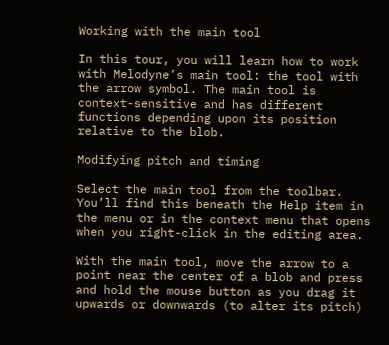Working with the main tool

In this tour, you will learn how to work with Melodyne’s main tool: the tool with the arrow symbol. The main tool is context-sensitive and has different functions depending upon its position relative to the blob.

Modifying pitch and timing

Select the main tool from the toolbar. You’ll find this beneath the Help item in the menu or in the context menu that opens when you right-click in the editing area.

With the main tool, move the arrow to a point near the center of a blob and press and hold the mouse button as you drag it upwards or downwards (to alter its pitch)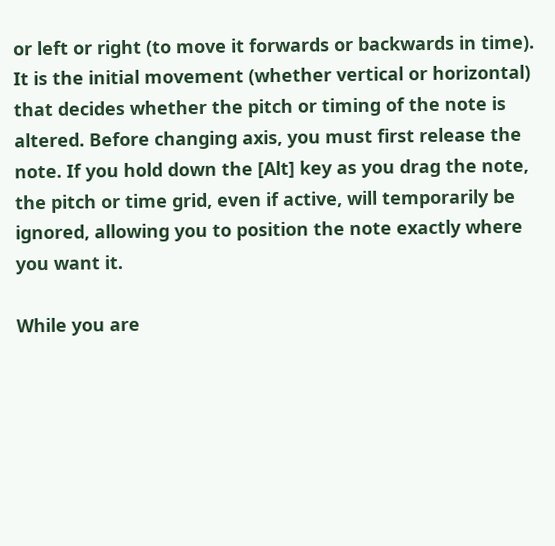or left or right (to move it forwards or backwards in time). It is the initial movement (whether vertical or horizontal) that decides whether the pitch or timing of the note is altered. Before changing axis, you must first release the note. If you hold down the [Alt] key as you drag the note, the pitch or time grid, even if active, will temporarily be ignored, allowing you to position the note exactly where you want it.

While you are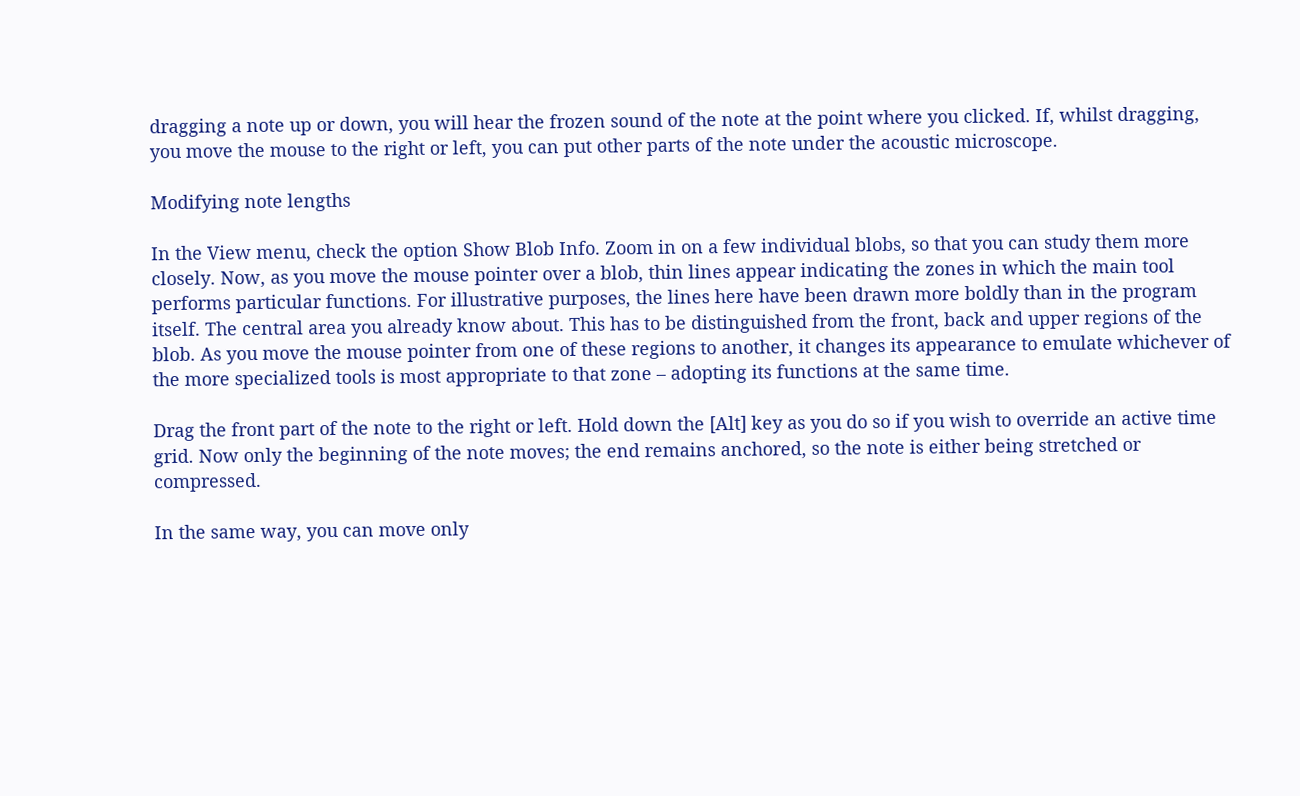dragging a note up or down, you will hear the frozen sound of the note at the point where you clicked. If, whilst dragging, you move the mouse to the right or left, you can put other parts of the note under the acoustic microscope.

Modifying note lengths

In the View menu, check the option Show Blob Info. Zoom in on a few individual blobs, so that you can study them more closely. Now, as you move the mouse pointer over a blob, thin lines appear indicating the zones in which the main tool performs particular functions. For illustrative purposes, the lines here have been drawn more boldly than in the program itself. The central area you already know about. This has to be distinguished from the front, back and upper regions of the blob. As you move the mouse pointer from one of these regions to another, it changes its appearance to emulate whichever of the more specialized tools is most appropriate to that zone – adopting its functions at the same time.

Drag the front part of the note to the right or left. Hold down the [Alt] key as you do so if you wish to override an active time grid. Now only the beginning of the note moves; the end remains anchored, so the note is either being stretched or compressed.

In the same way, you can move only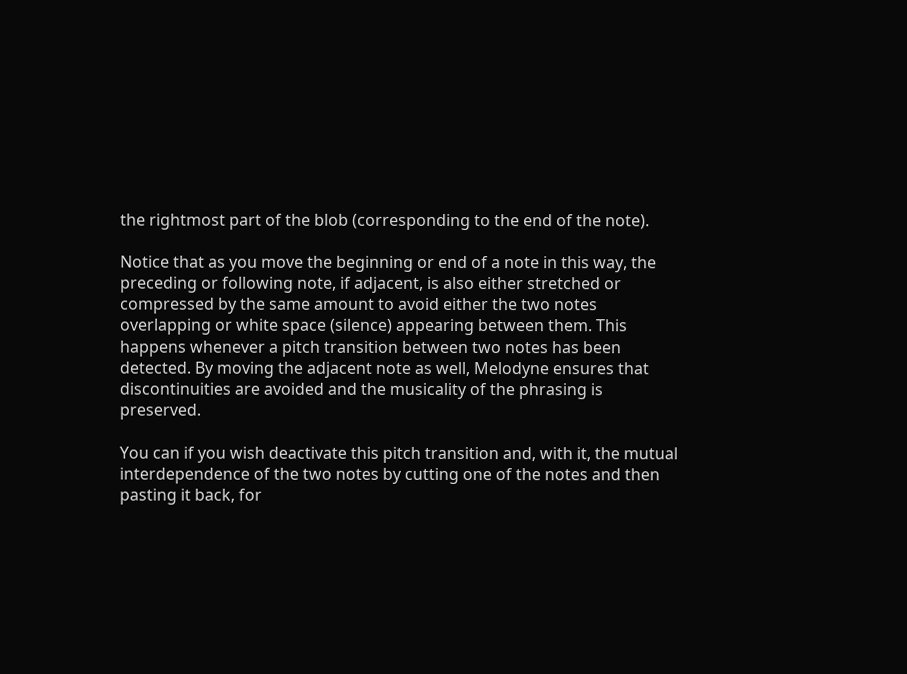the rightmost part of the blob (corresponding to the end of the note).

Notice that as you move the beginning or end of a note in this way, the preceding or following note, if adjacent, is also either stretched or compressed by the same amount to avoid either the two notes overlapping or white space (silence) appearing between them. This happens whenever a pitch transition between two notes has been detected. By moving the adjacent note as well, Melodyne ensures that discontinuities are avoided and the musicality of the phrasing is preserved.

You can if you wish deactivate this pitch transition and, with it, the mutual interdependence of the two notes by cutting one of the notes and then pasting it back, for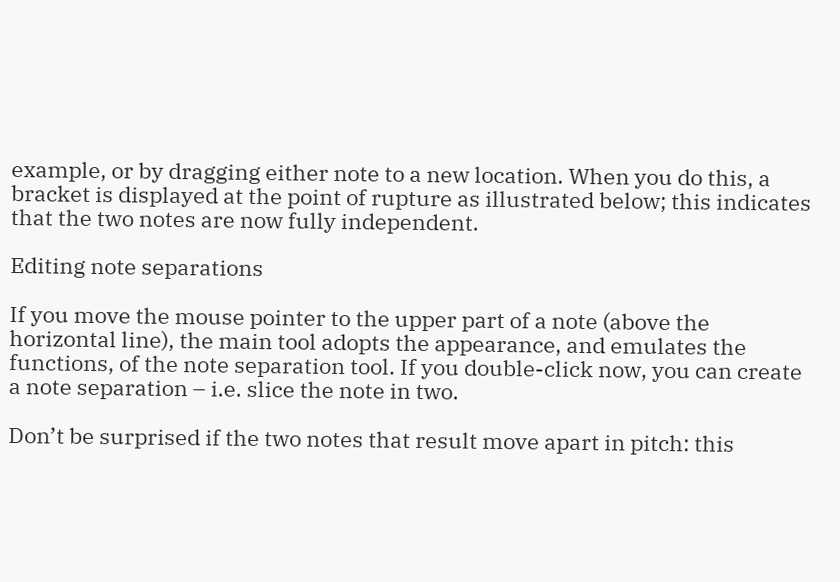example, or by dragging either note to a new location. When you do this, a bracket is displayed at the point of rupture as illustrated below; this indicates that the two notes are now fully independent.

Editing note separations

If you move the mouse pointer to the upper part of a note (above the horizontal line), the main tool adopts the appearance, and emulates the functions, of the note separation tool. If you double-click now, you can create a note separation – i.e. slice the note in two.

Don’t be surprised if the two notes that result move apart in pitch: this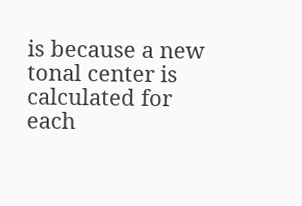is because a new tonal center is calculated for each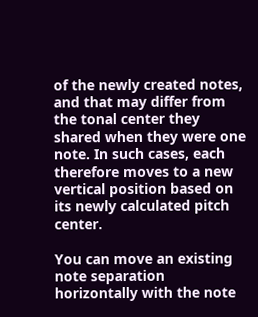of the newly created notes, and that may differ from the tonal center they shared when they were one note. In such cases, each therefore moves to a new vertical position based on its newly calculated pitch center.

You can move an existing note separation horizontally with the note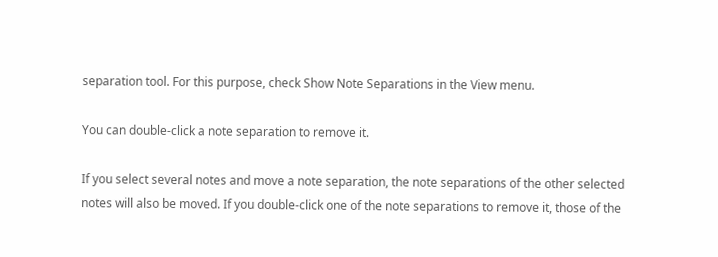separation tool. For this purpose, check Show Note Separations in the View menu.

You can double-click a note separation to remove it.

If you select several notes and move a note separation, the note separations of the other selected notes will also be moved. If you double-click one of the note separations to remove it, those of the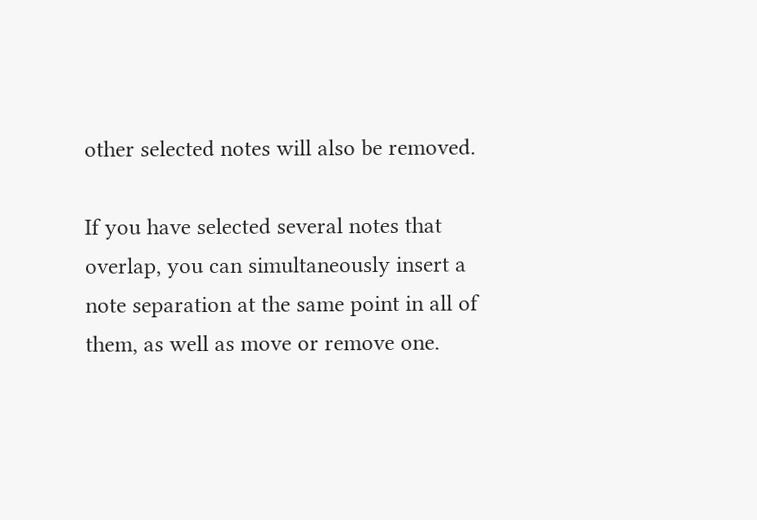other selected notes will also be removed.

If you have selected several notes that overlap, you can simultaneously insert a note separation at the same point in all of them, as well as move or remove one.